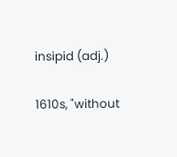insipid (adj.)

1610s, "without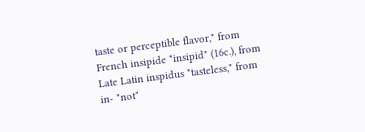taste or perceptible flavor," from French insipide "insipid" (16c.), from Late Latin inspidus "tasteless," from in- "not"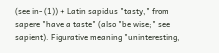(see in- (1)) + Latin sapidus "tasty," from sapere "have a taste" (also "be wise;" see sapient). Figurative meaning "uninteresting,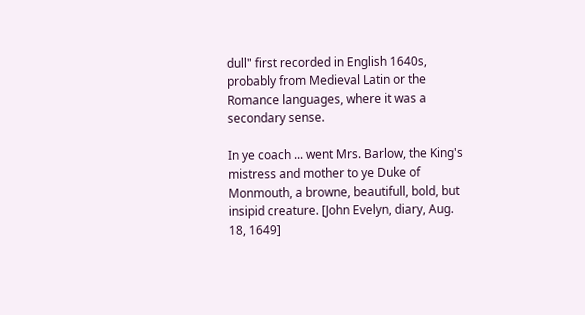dull" first recorded in English 1640s, probably from Medieval Latin or the Romance languages, where it was a secondary sense.

In ye coach ... went Mrs. Barlow, the King's mistress and mother to ye Duke of Monmouth, a browne, beautifull, bold, but insipid creature. [John Evelyn, diary, Aug. 18, 1649]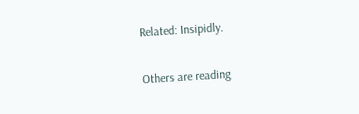Related: Insipidly.

Others are reading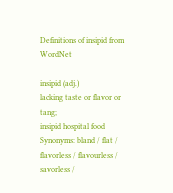Definitions of insipid from WordNet

insipid (adj.)
lacking taste or flavor or tang;
insipid hospital food
Synonyms: bland / flat / flavorless / flavourless / savorless /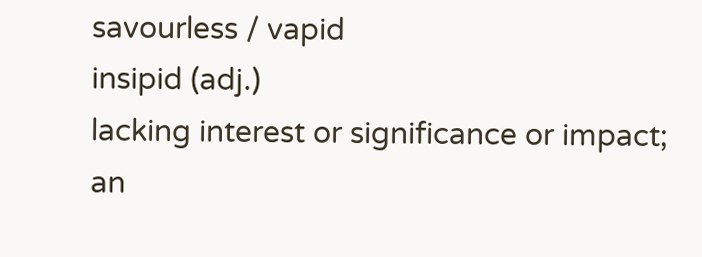savourless / vapid
insipid (adj.)
lacking interest or significance or impact;
an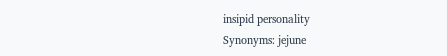insipid personality
Synonyms: jejune